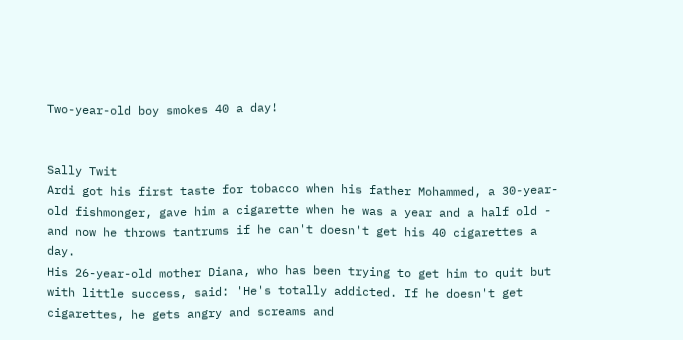Two-year-old boy smokes 40 a day!


Sally Twit
Ardi got his first taste for tobacco when his father Mohammed, a 30-year-old fishmonger, gave him a cigarette when he was a year and a half old - and now he throws tantrums if he can't doesn't get his 40 cigarettes a day.
His 26-year-old mother Diana, who has been trying to get him to quit but with little success, said: 'He's totally addicted. If he doesn't get cigarettes, he gets angry and screams and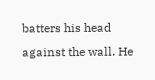batters his head against the wall. He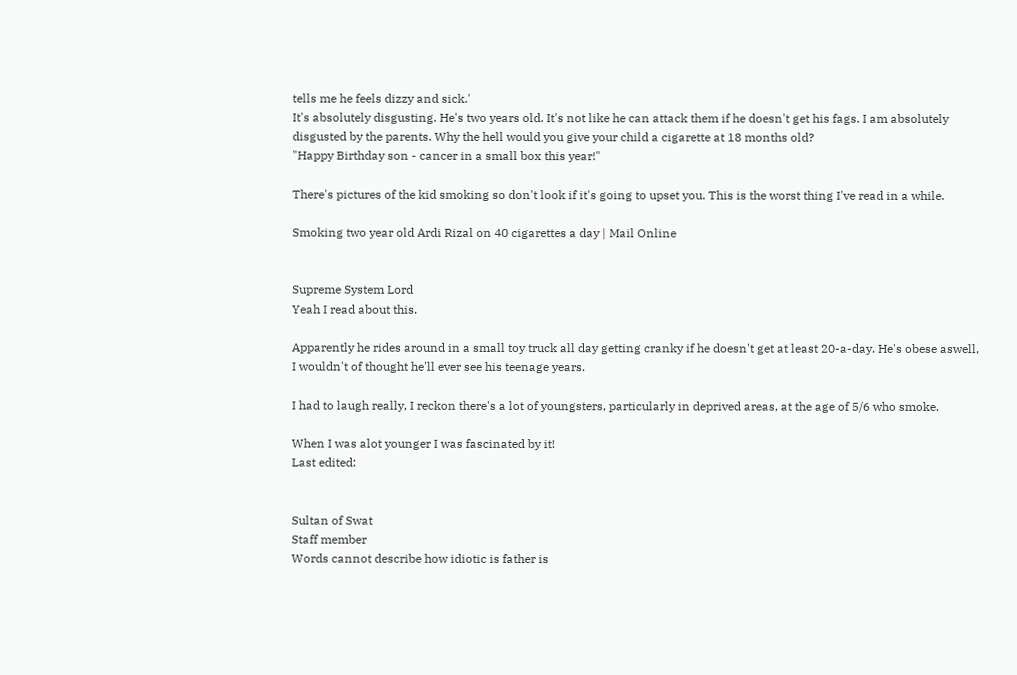tells me he feels dizzy and sick.'
It's absolutely disgusting. He's two years old. It's not like he can attack them if he doesn't get his fags. I am absolutely disgusted by the parents. Why the hell would you give your child a cigarette at 18 months old?
"Happy Birthday son - cancer in a small box this year!"

There's pictures of the kid smoking so don't look if it's going to upset you. This is the worst thing I've read in a while.

Smoking two year old Ardi Rizal on 40 cigarettes a day | Mail Online


Supreme System Lord
Yeah I read about this.

Apparently he rides around in a small toy truck all day getting cranky if he doesn't get at least 20-a-day. He's obese aswell, I wouldn't of thought he'll ever see his teenage years.

I had to laugh really, I reckon there's a lot of youngsters, particularly in deprived areas, at the age of 5/6 who smoke.

When I was alot younger I was fascinated by it!
Last edited:


Sultan of Swat
Staff member
Words cannot describe how idiotic is father is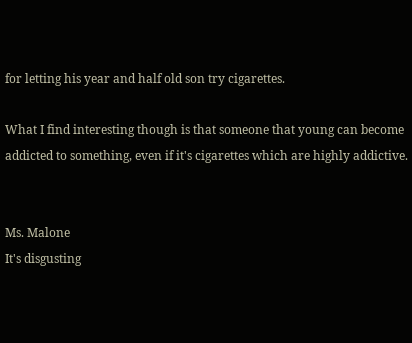for letting his year and half old son try cigarettes.

What I find interesting though is that someone that young can become addicted to something, even if it's cigarettes which are highly addictive.


Ms. Malone
It's disgusting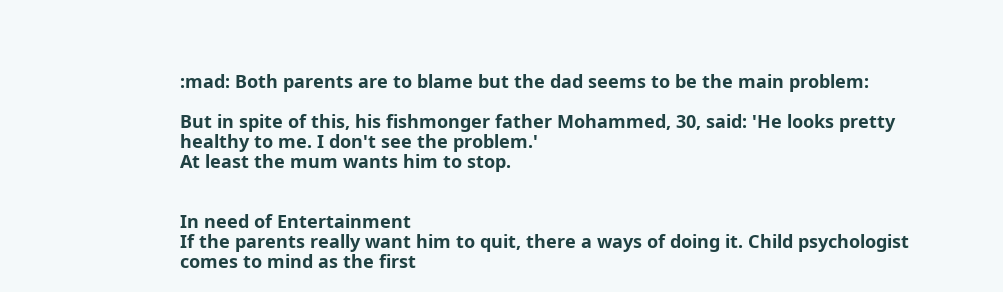:mad: Both parents are to blame but the dad seems to be the main problem:

But in spite of this, his fishmonger father Mohammed, 30, said: 'He looks pretty healthy to me. I don't see the problem.'
At least the mum wants him to stop.


In need of Entertainment
If the parents really want him to quit, there a ways of doing it. Child psychologist comes to mind as the first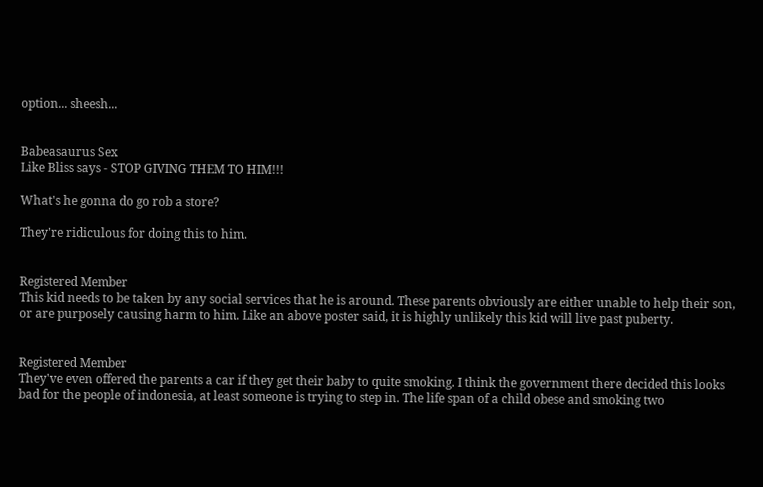option... sheesh...


Babeasaurus Sex
Like Bliss says - STOP GIVING THEM TO HIM!!!

What's he gonna do go rob a store?

They're ridiculous for doing this to him.


Registered Member
This kid needs to be taken by any social services that he is around. These parents obviously are either unable to help their son, or are purposely causing harm to him. Like an above poster said, it is highly unlikely this kid will live past puberty.


Registered Member
They've even offered the parents a car if they get their baby to quite smoking. I think the government there decided this looks bad for the people of indonesia, at least someone is trying to step in. The life span of a child obese and smoking two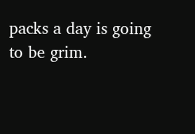packs a day is going to be grim.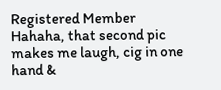Registered Member
Hahaha, that second pic makes me laugh, cig in one hand &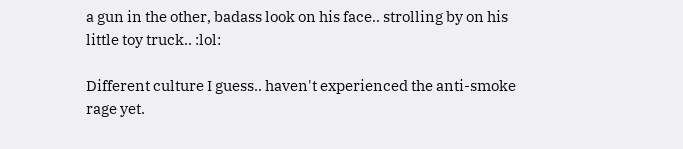a gun in the other, badass look on his face.. strolling by on his little toy truck.. :lol:

Different culture I guess.. haven't experienced the anti-smoke rage yet.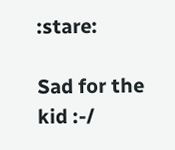:stare:

Sad for the kid :-/